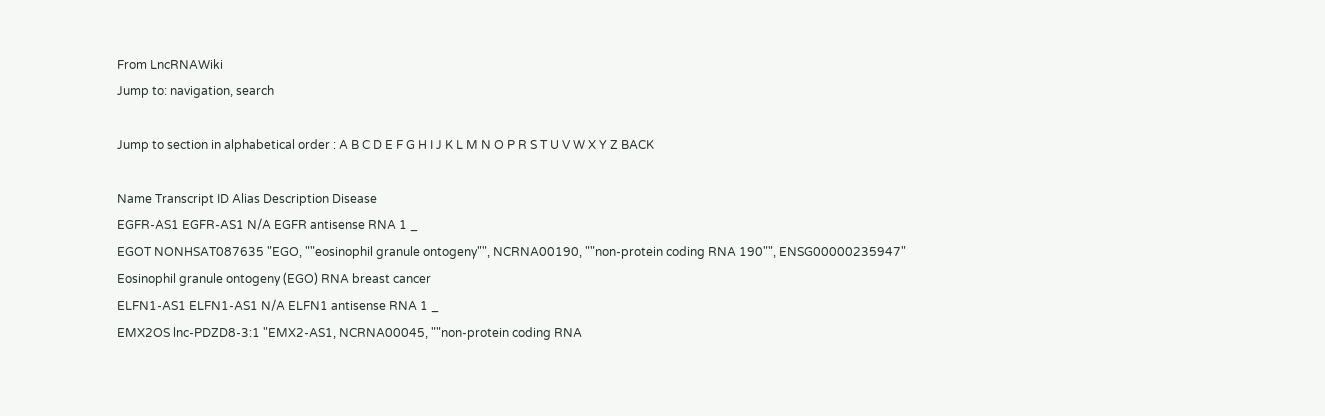From LncRNAWiki
Jump to: navigation, search

Jump to section in alphabetical order : A B C D E F G H I J K L M N O P R S T U V W X Y Z BACK

Name Transcript ID Alias Description Disease
EGFR-AS1 EGFR-AS1 N/A EGFR antisense RNA 1 _
EGOT NONHSAT087635 "EGO, ""eosinophil granule ontogeny"", NCRNA00190, ""non-protein coding RNA 190"", ENSG00000235947" Eosinophil granule ontogeny (EGO) RNA breast cancer
ELFN1-AS1 ELFN1-AS1 N/A ELFN1 antisense RNA 1 _
EMX2OS lnc-PDZD8-3:1 "EMX2-AS1, NCRNA00045, ""non-protein coding RNA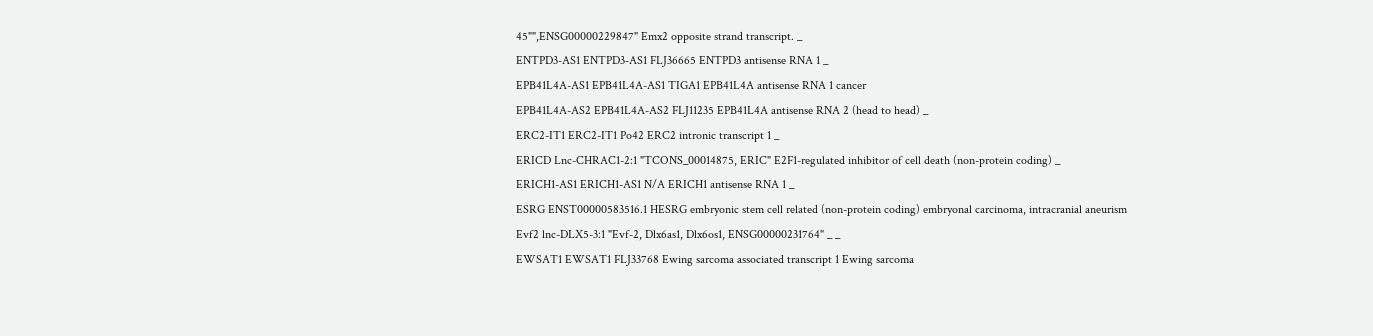45"",ENSG00000229847" Emx2 opposite strand transcript. _
ENTPD3-AS1 ENTPD3-AS1 FLJ36665 ENTPD3 antisense RNA 1 _
EPB41L4A-AS1 EPB41L4A-AS1 TIGA1 EPB41L4A antisense RNA 1 cancer
EPB41L4A-AS2 EPB41L4A-AS2 FLJ11235 EPB41L4A antisense RNA 2 (head to head) _
ERC2-IT1 ERC2-IT1 Po42 ERC2 intronic transcript 1 _
ERICD Lnc-CHRAC1-2:1 "TCONS_00014875, ERIC" E2F1-regulated inhibitor of cell death (non-protein coding) _
ERICH1-AS1 ERICH1-AS1 N/A ERICH1 antisense RNA 1 _
ESRG ENST00000583516.1 HESRG embryonic stem cell related (non-protein coding) embryonal carcinoma, intracranial aneurism
Evf2 lnc-DLX5-3:1 "Evf-2, Dlx6as1, Dlx6os1, ENSG00000231764" _ _
EWSAT1 EWSAT1 FLJ33768 Ewing sarcoma associated transcript 1 Ewing sarcoma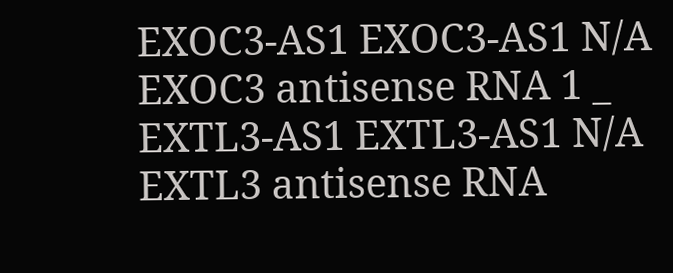EXOC3-AS1 EXOC3-AS1 N/A EXOC3 antisense RNA 1 _
EXTL3-AS1 EXTL3-AS1 N/A EXTL3 antisense RNA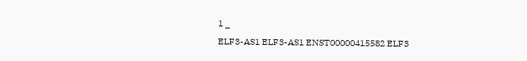1 _
ELF3-AS1 ELF3-AS1 ENST00000415582 ELF3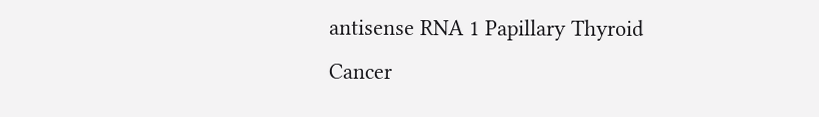antisense RNA 1 Papillary Thyroid Cancer